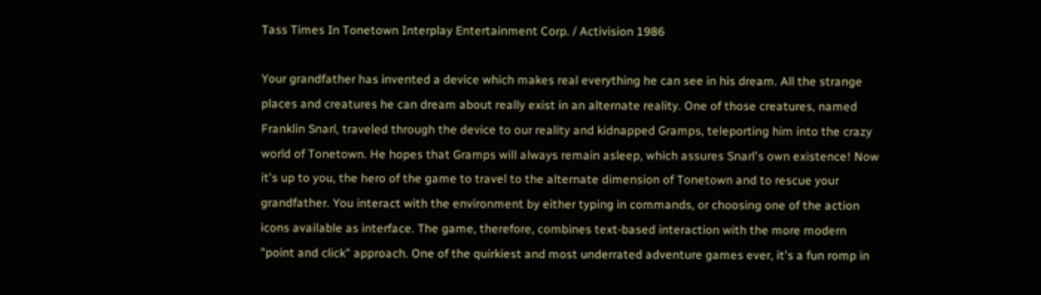Tass Times In Tonetown Interplay Entertainment Corp. / Activision 1986

Your grandfather has invented a device which makes real everything he can see in his dream. All the strange places and creatures he can dream about really exist in an alternate reality. One of those creatures, named Franklin Snarl, traveled through the device to our reality and kidnapped Gramps, teleporting him into the crazy world of Tonetown. He hopes that Gramps will always remain asleep, which assures Snarl's own existence! Now it's up to you, the hero of the game to travel to the alternate dimension of Tonetown and to rescue your grandfather. You interact with the environment by either typing in commands, or choosing one of the action icons available as interface. The game, therefore, combines text-based interaction with the more modern "point and click" approach. One of the quirkiest and most underrated adventure games ever, it's a fun romp in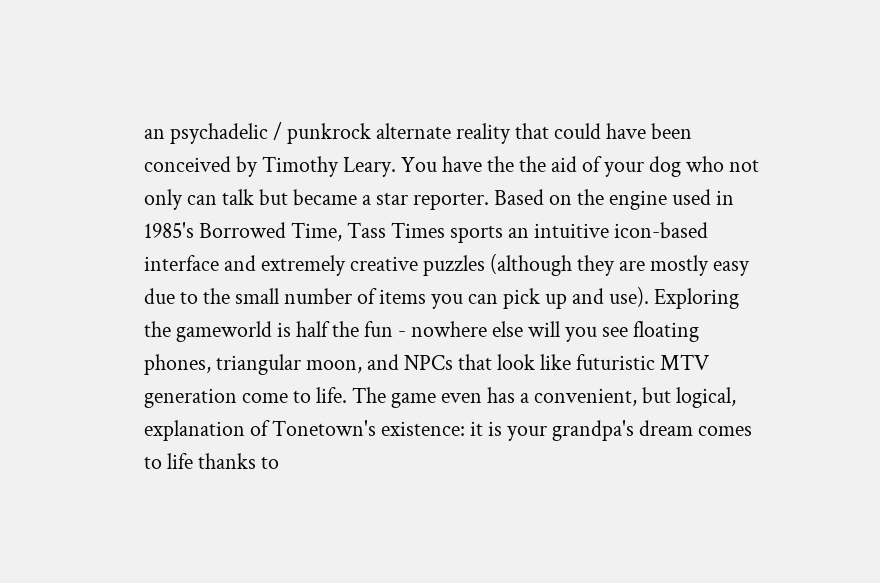an psychadelic / punkrock alternate reality that could have been conceived by Timothy Leary. You have the the aid of your dog who not only can talk but became a star reporter. Based on the engine used in 1985's Borrowed Time, Tass Times sports an intuitive icon-based interface and extremely creative puzzles (although they are mostly easy due to the small number of items you can pick up and use). Exploring the gameworld is half the fun - nowhere else will you see floating phones, triangular moon, and NPCs that look like futuristic MTV generation come to life. The game even has a convenient, but logical, explanation of Tonetown's existence: it is your grandpa's dream comes to life thanks to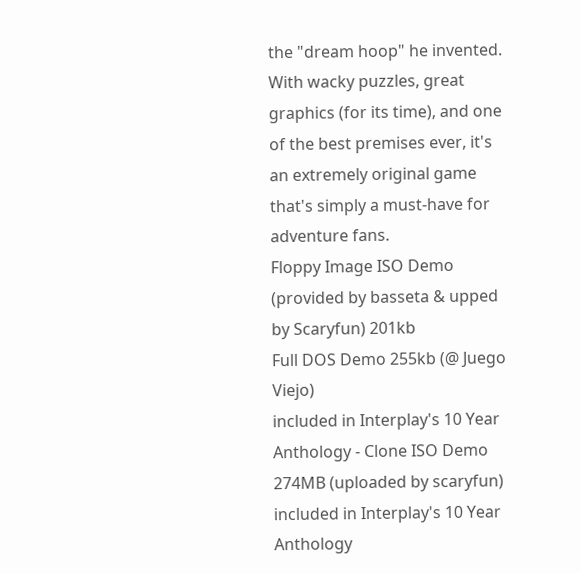the "dream hoop" he invented. With wacky puzzles, great graphics (for its time), and one of the best premises ever, it's an extremely original game that's simply a must-have for adventure fans.
Floppy Image ISO Demo (provided by basseta & upped by Scaryfun) 201kb
Full DOS Demo 255kb (@ Juego Viejo)
included in Interplay's 10 Year Anthology - Clone ISO Demo 274MB (uploaded by scaryfun)
included in Interplay's 10 Year Anthology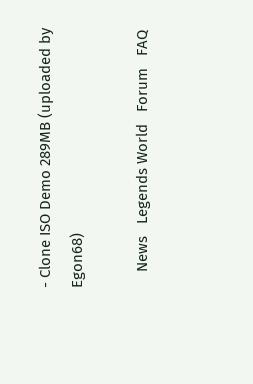- Clone ISO Demo 289MB (uploaded by Egon68)

    News   Legends World   Forum   FAQ